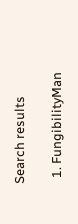Search results

  1. FungibilityMan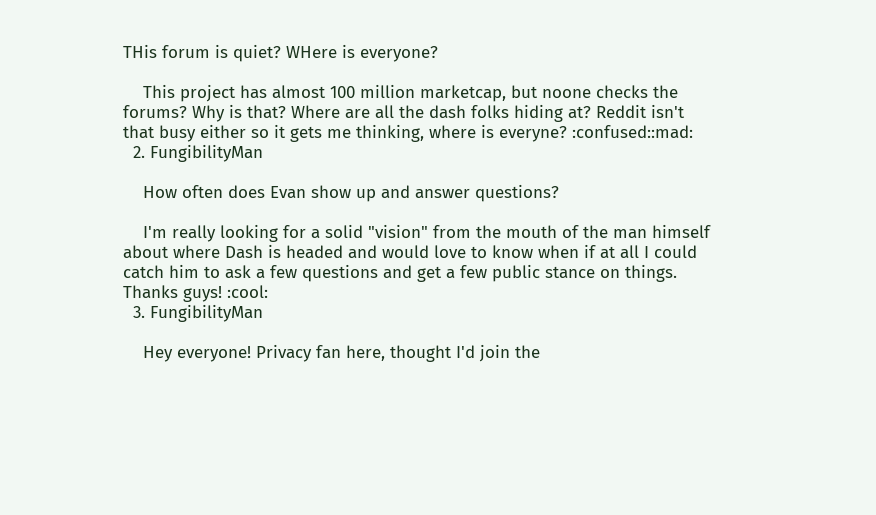THis forum is quiet? WHere is everyone?

    This project has almost 100 million marketcap, but noone checks the forums? Why is that? Where are all the dash folks hiding at? Reddit isn't that busy either so it gets me thinking, where is everyne? :confused::mad:
  2. FungibilityMan

    How often does Evan show up and answer questions?

    I'm really looking for a solid "vision" from the mouth of the man himself about where Dash is headed and would love to know when if at all I could catch him to ask a few questions and get a few public stance on things. Thanks guys! :cool:
  3. FungibilityMan

    Hey everyone! Privacy fan here, thought I'd join the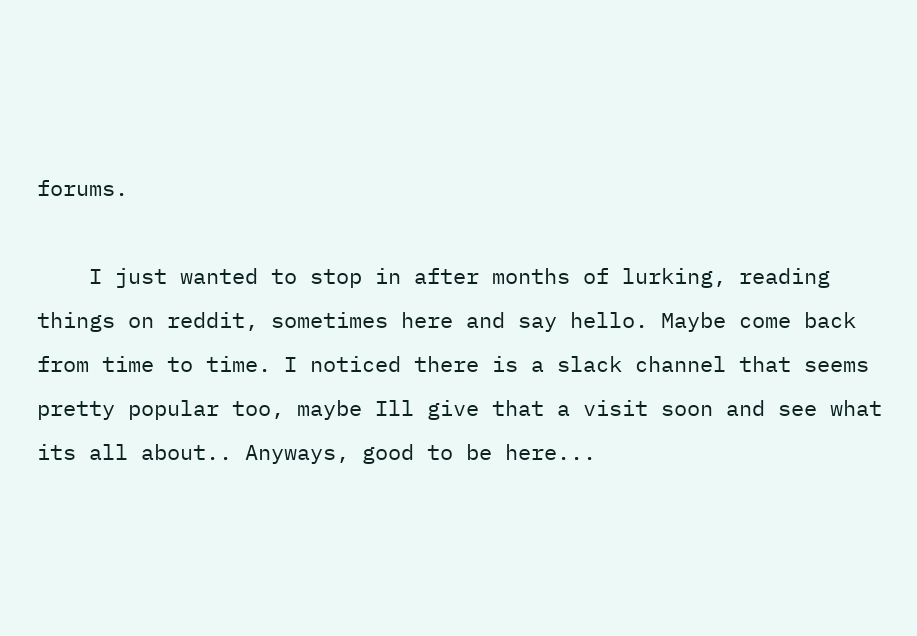forums.

    I just wanted to stop in after months of lurking, reading things on reddit, sometimes here and say hello. Maybe come back from time to time. I noticed there is a slack channel that seems pretty popular too, maybe Ill give that a visit soon and see what its all about.. Anyways, good to be here...